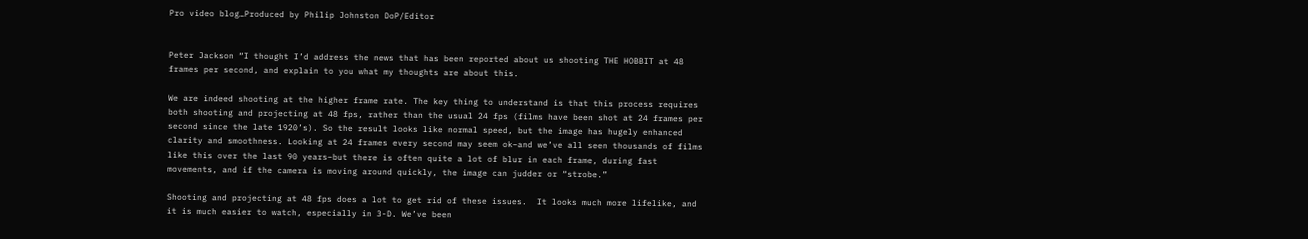Pro video blog…Produced by Philip Johnston DoP/Editor


Peter Jackson “I thought I’d address the news that has been reported about us shooting THE HOBBIT at 48 frames per second, and explain to you what my thoughts are about this.

We are indeed shooting at the higher frame rate. The key thing to understand is that this process requires both shooting and projecting at 48 fps, rather than the usual 24 fps (films have been shot at 24 frames per second since the late 1920’s). So the result looks like normal speed, but the image has hugely enhanced clarity and smoothness. Looking at 24 frames every second may seem ok–and we’ve all seen thousands of films like this over the last 90 years–but there is often quite a lot of blur in each frame, during fast movements, and if the camera is moving around quickly, the image can judder or “strobe.”

Shooting and projecting at 48 fps does a lot to get rid of these issues.  It looks much more lifelike, and it is much easier to watch, especially in 3-D. We’ve been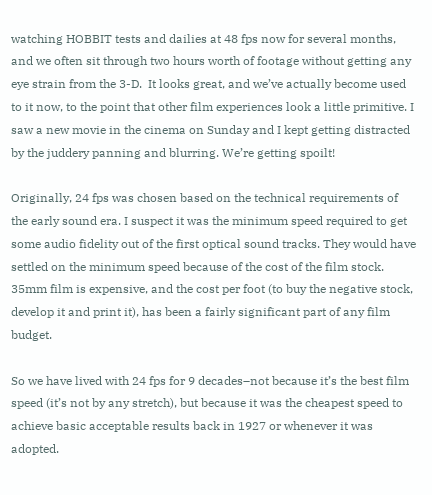watching HOBBIT tests and dailies at 48 fps now for several months, and we often sit through two hours worth of footage without getting any eye strain from the 3-D.  It looks great, and we’ve actually become used to it now, to the point that other film experiences look a little primitive. I saw a new movie in the cinema on Sunday and I kept getting distracted by the juddery panning and blurring. We’re getting spoilt!

Originally, 24 fps was chosen based on the technical requirements of the early sound era. I suspect it was the minimum speed required to get some audio fidelity out of the first optical sound tracks. They would have settled on the minimum speed because of the cost of the film stock. 35mm film is expensive, and the cost per foot (to buy the negative stock, develop it and print it), has been a fairly significant part of any film budget.

So we have lived with 24 fps for 9 decades–not because it’s the best film speed (it’s not by any stretch), but because it was the cheapest speed to achieve basic acceptable results back in 1927 or whenever it was adopted.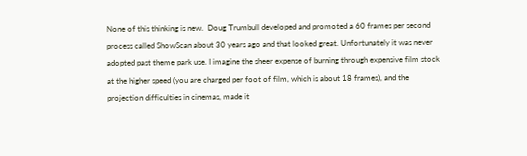None of this thinking is new.  Doug Trumbull developed and promoted a 60 frames per second process called ShowScan about 30 years ago and that looked great. Unfortunately it was never adopted past theme park use. I imagine the sheer expense of burning through expensive film stock at the higher speed (you are charged per foot of film, which is about 18 frames), and the projection difficulties in cinemas, made it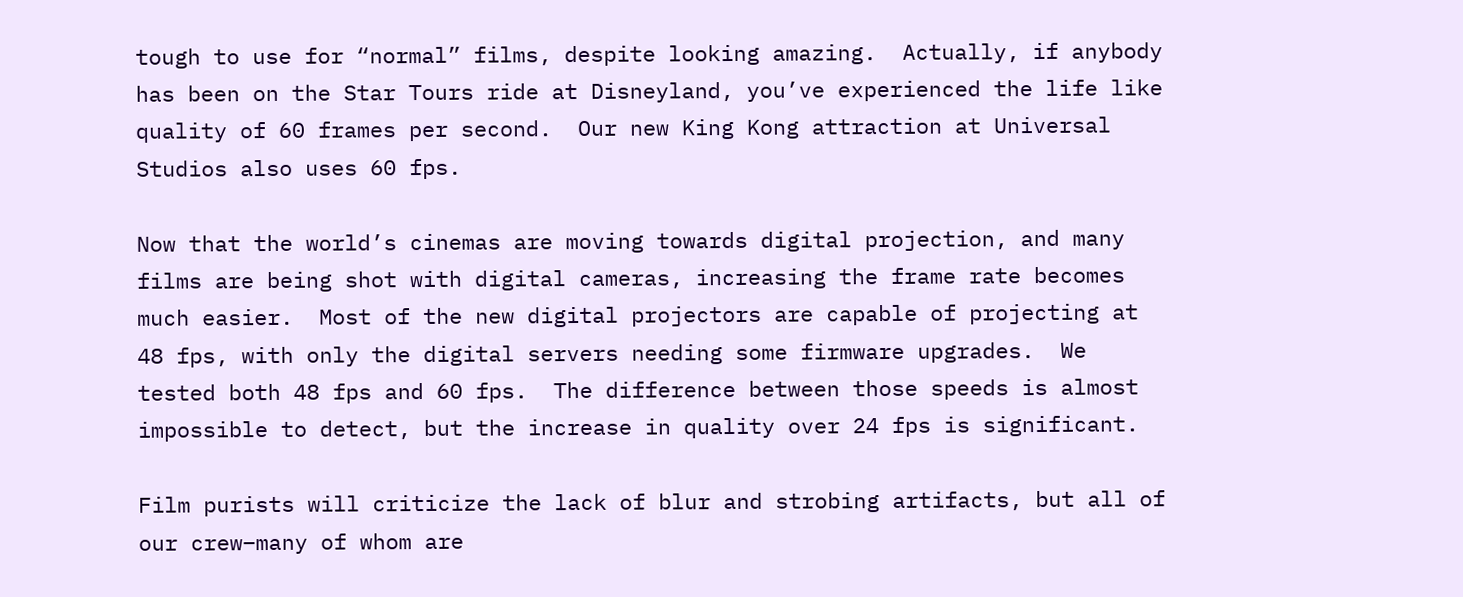tough to use for “normal” films, despite looking amazing.  Actually, if anybody has been on the Star Tours ride at Disneyland, you’ve experienced the life like quality of 60 frames per second.  Our new King Kong attraction at Universal Studios also uses 60 fps.

Now that the world’s cinemas are moving towards digital projection, and many films are being shot with digital cameras, increasing the frame rate becomes much easier.  Most of the new digital projectors are capable of projecting at 48 fps, with only the digital servers needing some firmware upgrades.  We tested both 48 fps and 60 fps.  The difference between those speeds is almost impossible to detect, but the increase in quality over 24 fps is significant.

Film purists will criticize the lack of blur and strobing artifacts, but all of our crew–many of whom are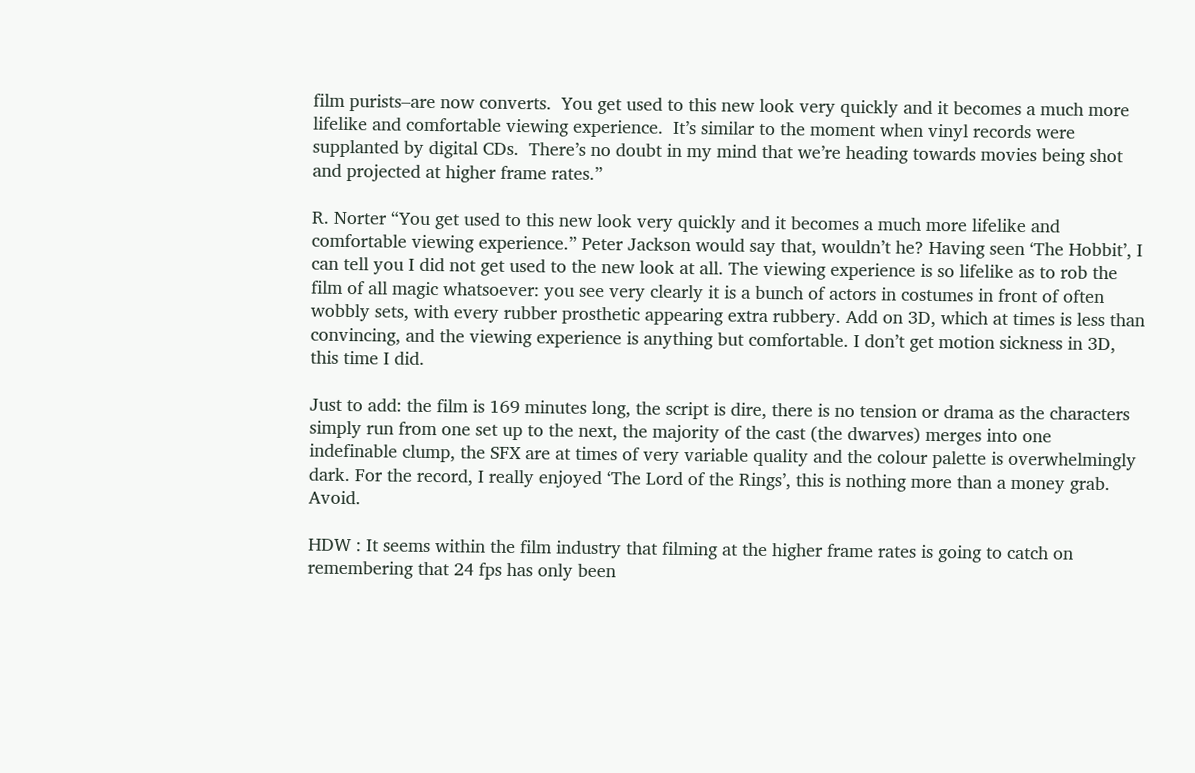film purists–are now converts.  You get used to this new look very quickly and it becomes a much more lifelike and comfortable viewing experience.  It’s similar to the moment when vinyl records were supplanted by digital CDs.  There’s no doubt in my mind that we’re heading towards movies being shot and projected at higher frame rates.”

R. Norter “You get used to this new look very quickly and it becomes a much more lifelike and comfortable viewing experience.” Peter Jackson would say that, wouldn’t he? Having seen ‘The Hobbit’, I can tell you I did not get used to the new look at all. The viewing experience is so lifelike as to rob the film of all magic whatsoever: you see very clearly it is a bunch of actors in costumes in front of often wobbly sets, with every rubber prosthetic appearing extra rubbery. Add on 3D, which at times is less than convincing, and the viewing experience is anything but comfortable. I don’t get motion sickness in 3D, this time I did.

Just to add: the film is 169 minutes long, the script is dire, there is no tension or drama as the characters simply run from one set up to the next, the majority of the cast (the dwarves) merges into one indefinable clump, the SFX are at times of very variable quality and the colour palette is overwhelmingly dark. For the record, I really enjoyed ‘The Lord of the Rings’, this is nothing more than a money grab. Avoid.

HDW : It seems within the film industry that filming at the higher frame rates is going to catch on remembering that 24 fps has only been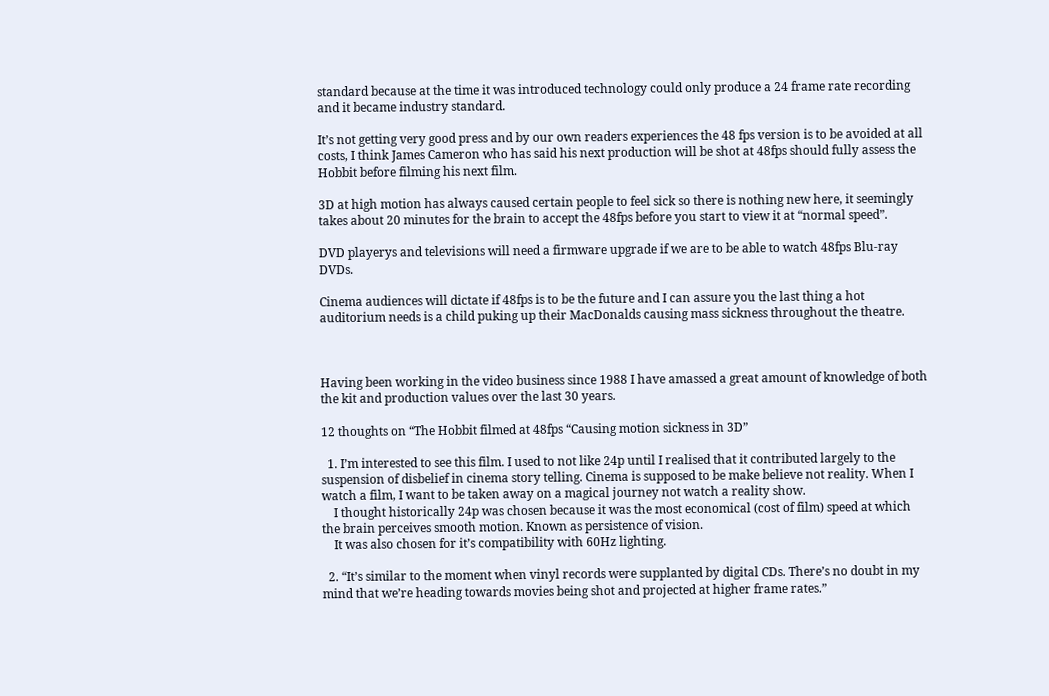standard because at the time it was introduced technology could only produce a 24 frame rate recording and it became industry standard.

It’s not getting very good press and by our own readers experiences the 48 fps version is to be avoided at all costs, I think James Cameron who has said his next production will be shot at 48fps should fully assess the Hobbit before filming his next film.

3D at high motion has always caused certain people to feel sick so there is nothing new here, it seemingly takes about 20 minutes for the brain to accept the 48fps before you start to view it at “normal speed”.

DVD playerys and televisions will need a firmware upgrade if we are to be able to watch 48fps Blu-ray DVDs.

Cinema audiences will dictate if 48fps is to be the future and I can assure you the last thing a hot auditorium needs is a child puking up their MacDonalds causing mass sickness throughout the theatre.



Having been working in the video business since 1988 I have amassed a great amount of knowledge of both the kit and production values over the last 30 years.

12 thoughts on “The Hobbit filmed at 48fps “Causing motion sickness in 3D”

  1. I’m interested to see this film. I used to not like 24p until I realised that it contributed largely to the suspension of disbelief in cinema story telling. Cinema is supposed to be make believe not reality. When I watch a film, I want to be taken away on a magical journey not watch a reality show.
    I thought historically 24p was chosen because it was the most economical (cost of film) speed at which the brain perceives smooth motion. Known as persistence of vision.
    It was also chosen for it’s compatibility with 60Hz lighting.

  2. “It’s similar to the moment when vinyl records were supplanted by digital CDs. There’s no doubt in my mind that we’re heading towards movies being shot and projected at higher frame rates.”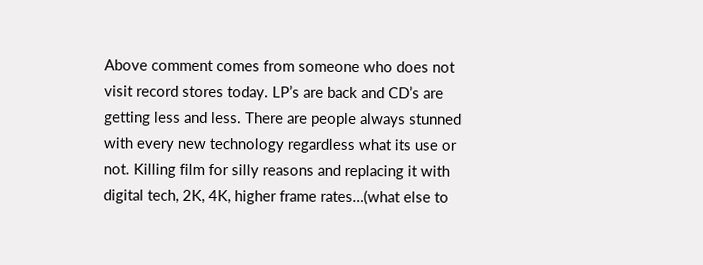Above comment comes from someone who does not visit record stores today. LP’s are back and CD’s are getting less and less. There are people always stunned with every new technology regardless what its use or not. Killing film for silly reasons and replacing it with digital tech, 2K, 4K, higher frame rates…(what else to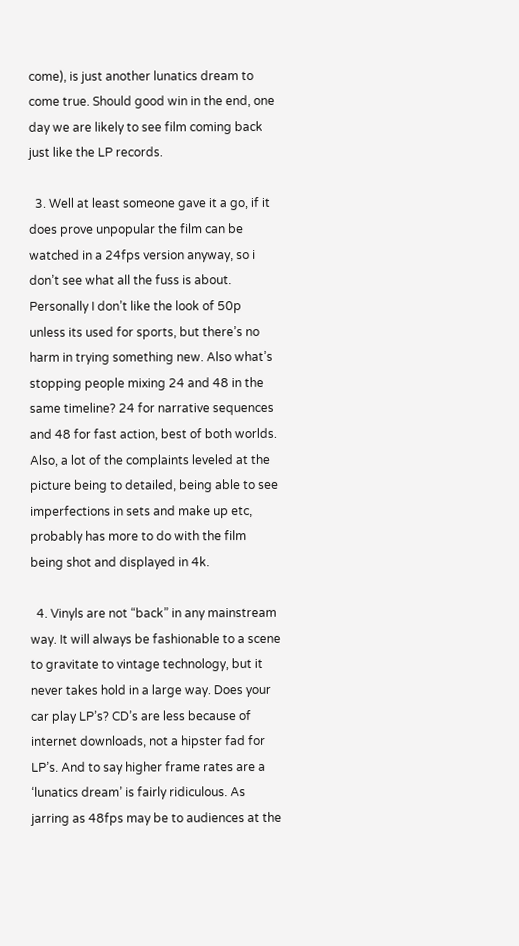come), is just another lunatics dream to come true. Should good win in the end, one day we are likely to see film coming back just like the LP records.

  3. Well at least someone gave it a go, if it does prove unpopular the film can be watched in a 24fps version anyway, so i don’t see what all the fuss is about. Personally I don’t like the look of 50p unless its used for sports, but there’s no harm in trying something new. Also what’s stopping people mixing 24 and 48 in the same timeline? 24 for narrative sequences and 48 for fast action, best of both worlds. Also, a lot of the complaints leveled at the picture being to detailed, being able to see imperfections in sets and make up etc, probably has more to do with the film being shot and displayed in 4k.

  4. Vinyls are not “back” in any mainstream way. It will always be fashionable to a scene to gravitate to vintage technology, but it never takes hold in a large way. Does your car play LP’s? CD’s are less because of internet downloads, not a hipster fad for LP’s. And to say higher frame rates are a ‘lunatics dream’ is fairly ridiculous. As jarring as 48fps may be to audiences at the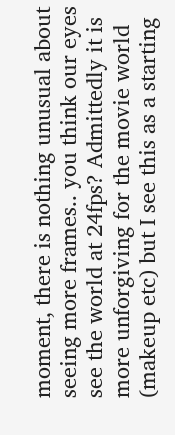moment, there is nothing unusual about seeing more frames.. you think our eyes see the world at 24fps? Admittedly it is more unforgiving for the movie world (makeup etc) but I see this as a starting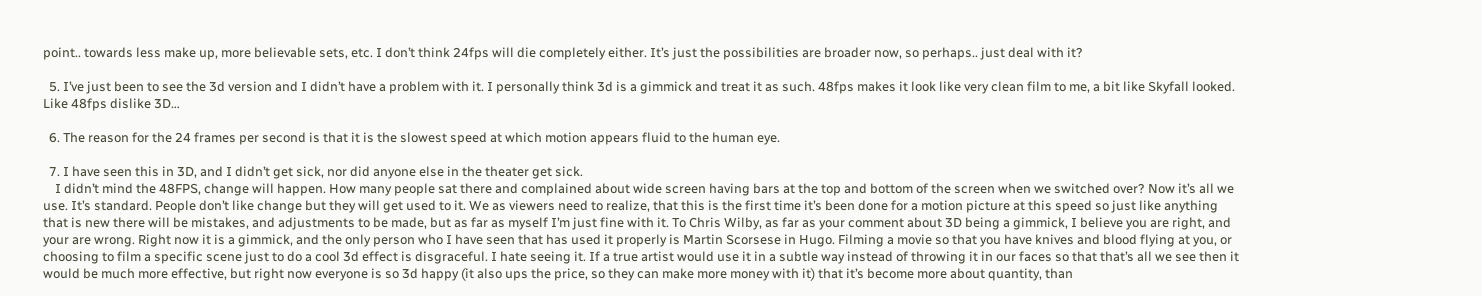point.. towards less make up, more believable sets, etc. I don’t think 24fps will die completely either. It’s just the possibilities are broader now, so perhaps.. just deal with it?

  5. I’ve just been to see the 3d version and I didn’t have a problem with it. I personally think 3d is a gimmick and treat it as such. 48fps makes it look like very clean film to me, a bit like Skyfall looked. Like 48fps dislike 3D…

  6. The reason for the 24 frames per second is that it is the slowest speed at which motion appears fluid to the human eye.

  7. I have seen this in 3D, and I didn’t get sick, nor did anyone else in the theater get sick.
    I didn’t mind the 48FPS, change will happen. How many people sat there and complained about wide screen having bars at the top and bottom of the screen when we switched over? Now it’s all we use. It’s standard. People don’t like change but they will get used to it. We as viewers need to realize, that this is the first time it’s been done for a motion picture at this speed so just like anything that is new there will be mistakes, and adjustments to be made, but as far as myself I’m just fine with it. To Chris Wilby, as far as your comment about 3D being a gimmick, I believe you are right, and your are wrong. Right now it is a gimmick, and the only person who I have seen that has used it properly is Martin Scorsese in Hugo. Filming a movie so that you have knives and blood flying at you, or choosing to film a specific scene just to do a cool 3d effect is disgraceful. I hate seeing it. If a true artist would use it in a subtle way instead of throwing it in our faces so that that’s all we see then it would be much more effective, but right now everyone is so 3d happy (it also ups the price, so they can make more money with it) that it’s become more about quantity, than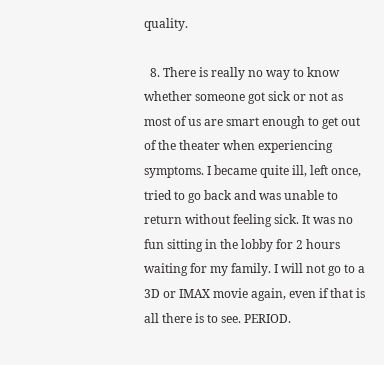quality.

  8. There is really no way to know whether someone got sick or not as most of us are smart enough to get out of the theater when experiencing symptoms. I became quite ill, left once, tried to go back and was unable to return without feeling sick. It was no fun sitting in the lobby for 2 hours waiting for my family. I will not go to a 3D or IMAX movie again, even if that is all there is to see. PERIOD.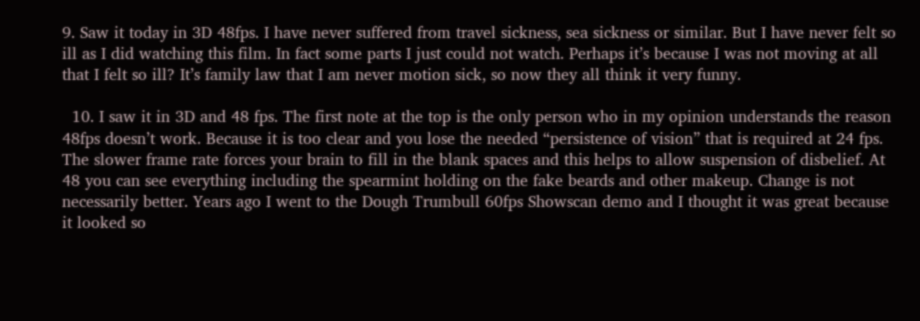9. Saw it today in 3D 48fps. I have never suffered from travel sickness, sea sickness or similar. But I have never felt so ill as I did watching this film. In fact some parts I just could not watch. Perhaps it’s because I was not moving at all that I felt so ill? It’s family law that I am never motion sick, so now they all think it very funny.

  10. I saw it in 3D and 48 fps. The first note at the top is the only person who in my opinion understands the reason 48fps doesn’t work. Because it is too clear and you lose the needed “persistence of vision” that is required at 24 fps. The slower frame rate forces your brain to fill in the blank spaces and this helps to allow suspension of disbelief. At 48 you can see everything including the spearmint holding on the fake beards and other makeup. Change is not necessarily better. Years ago I went to the Dough Trumbull 60fps Showscan demo and I thought it was great because it looked so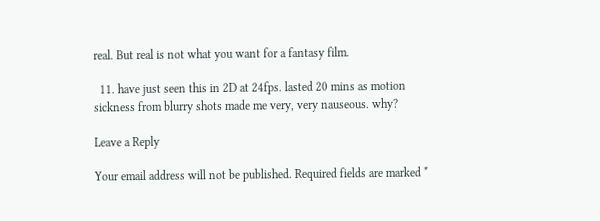real. But real is not what you want for a fantasy film.

  11. have just seen this in 2D at 24fps. lasted 20 mins as motion sickness from blurry shots made me very, very nauseous. why?

Leave a Reply

Your email address will not be published. Required fields are marked *